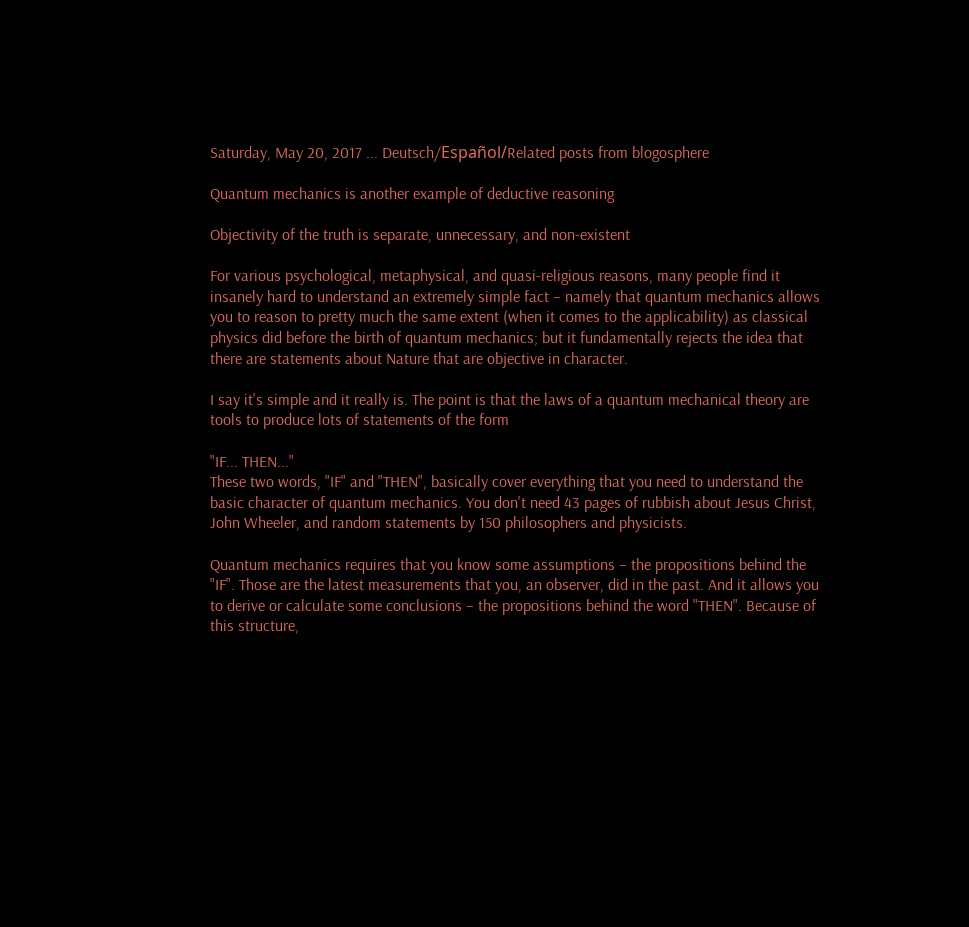Saturday, May 20, 2017 ... Deutsch/Español/Related posts from blogosphere

Quantum mechanics is another example of deductive reasoning

Objectivity of the truth is separate, unnecessary, and non-existent

For various psychological, metaphysical, and quasi-religious reasons, many people find it insanely hard to understand an extremely simple fact – namely that quantum mechanics allows you to reason to pretty much the same extent (when it comes to the applicability) as classical physics did before the birth of quantum mechanics; but it fundamentally rejects the idea that there are statements about Nature that are objective in character.

I say it's simple and it really is. The point is that the laws of a quantum mechanical theory are tools to produce lots of statements of the form

"IF... THEN..."
These two words, "IF" and "THEN", basically cover everything that you need to understand the basic character of quantum mechanics. You don't need 43 pages of rubbish about Jesus Christ, John Wheeler, and random statements by 150 philosophers and physicists.

Quantum mechanics requires that you know some assumptions – the propositions behind the "IF". Those are the latest measurements that you, an observer, did in the past. And it allows you to derive or calculate some conclusions – the propositions behind the word "THEN". Because of this structure,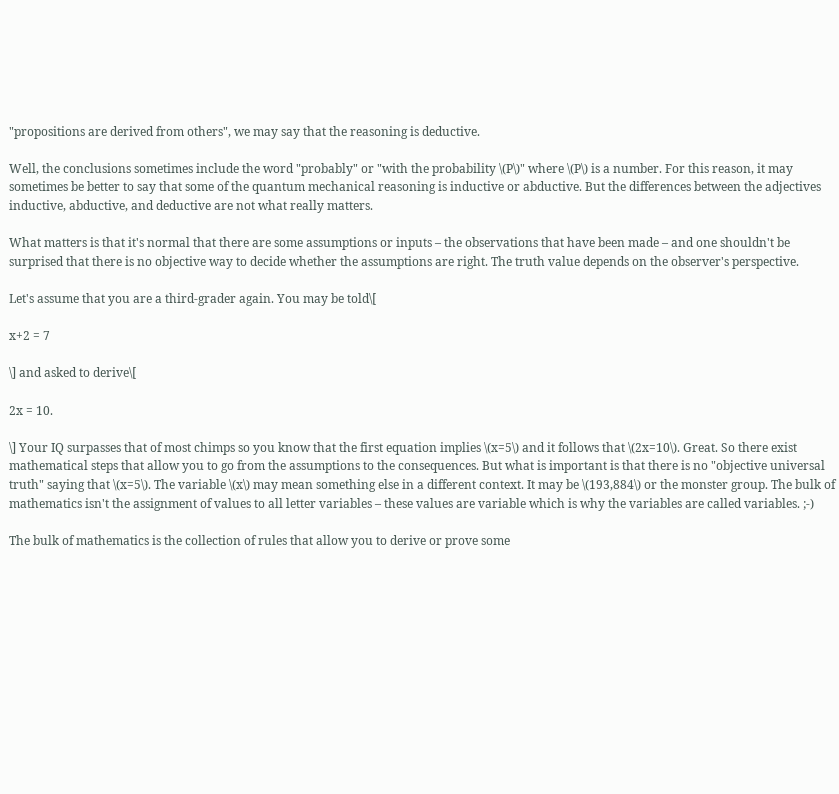"propositions are derived from others", we may say that the reasoning is deductive.

Well, the conclusions sometimes include the word "probably" or "with the probability \(P\)" where \(P\) is a number. For this reason, it may sometimes be better to say that some of the quantum mechanical reasoning is inductive or abductive. But the differences between the adjectives inductive, abductive, and deductive are not what really matters.

What matters is that it's normal that there are some assumptions or inputs – the observations that have been made – and one shouldn't be surprised that there is no objective way to decide whether the assumptions are right. The truth value depends on the observer's perspective.

Let's assume that you are a third-grader again. You may be told\[

x+2 = 7

\] and asked to derive\[

2x = 10.

\] Your IQ surpasses that of most chimps so you know that the first equation implies \(x=5\) and it follows that \(2x=10\). Great. So there exist mathematical steps that allow you to go from the assumptions to the consequences. But what is important is that there is no "objective universal truth" saying that \(x=5\). The variable \(x\) may mean something else in a different context. It may be \(193,884\) or the monster group. The bulk of mathematics isn't the assignment of values to all letter variables – these values are variable which is why the variables are called variables. ;-)

The bulk of mathematics is the collection of rules that allow you to derive or prove some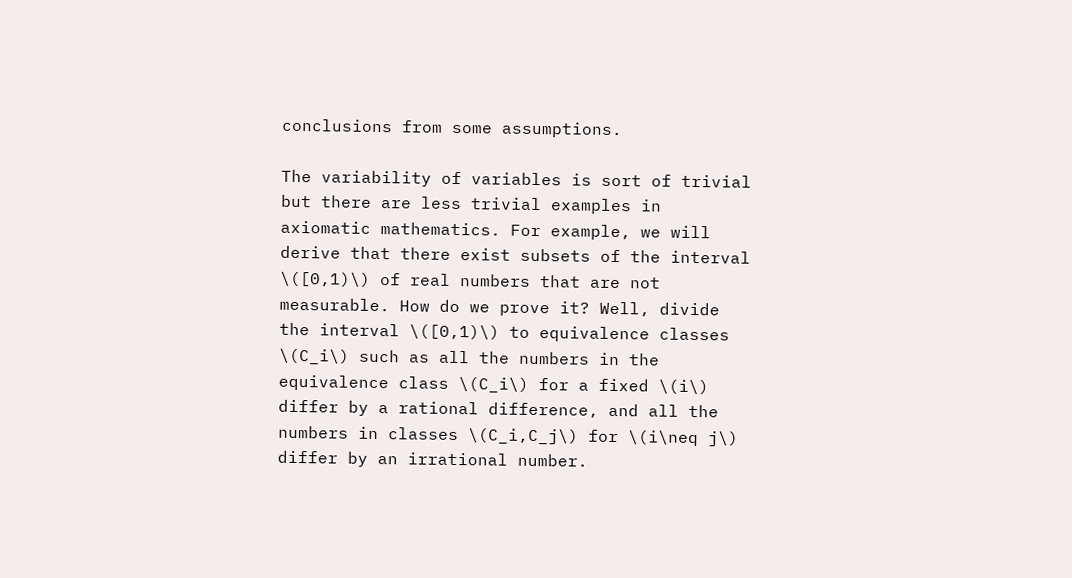conclusions from some assumptions.

The variability of variables is sort of trivial but there are less trivial examples in axiomatic mathematics. For example, we will derive that there exist subsets of the interval \([0,1)\) of real numbers that are not measurable. How do we prove it? Well, divide the interval \([0,1)\) to equivalence classes \(C_i\) such as all the numbers in the equivalence class \(C_i\) for a fixed \(i\) differ by a rational difference, and all the numbers in classes \(C_i,C_j\) for \(i\neq j\) differ by an irrational number.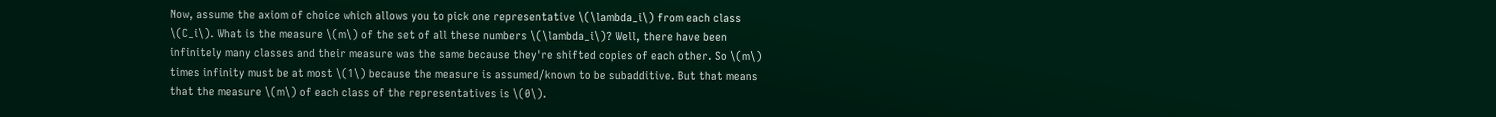Now, assume the axiom of choice which allows you to pick one representative \(\lambda_i\) from each class \(C_i\). What is the measure \(m\) of the set of all these numbers \(\lambda_i\)? Well, there have been infinitely many classes and their measure was the same because they're shifted copies of each other. So \(m\) times infinity must be at most \(1\) because the measure is assumed/known to be subadditive. But that means that the measure \(m\) of each class of the representatives is \(0\).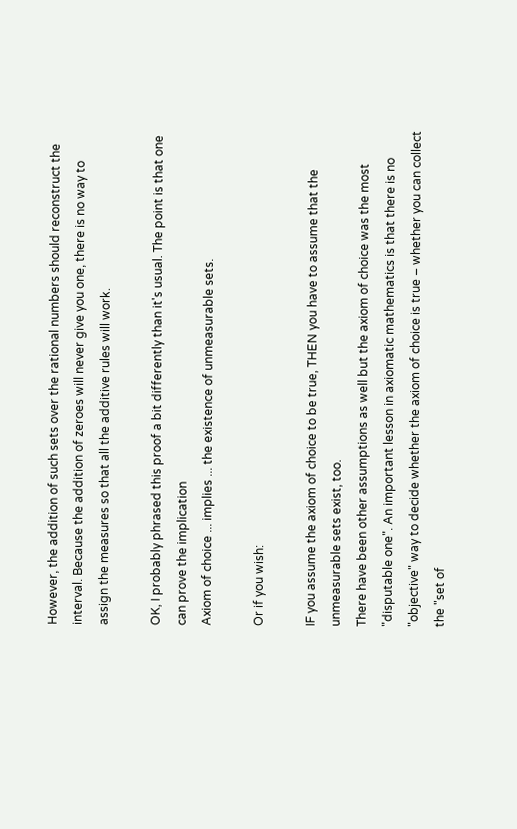However, the addition of such sets over the rational numbers should reconstruct the interval. Because the addition of zeroes will never give you one, there is no way to assign the measures so that all the additive rules will work.

OK, I probably phrased this proof a bit differently than it's usual. The point is that one can prove the implication
Axiom of choice ... implies ... the existence of unmeasurable sets.

Or if you wish:

IF you assume the axiom of choice to be true, THEN you have to assume that the unmeasurable sets exist, too.
There have been other assumptions as well but the axiom of choice was the most "disputable one". An important lesson in axiomatic mathematics is that there is no "objective" way to decide whether the axiom of choice is true – whether you can collect the "set of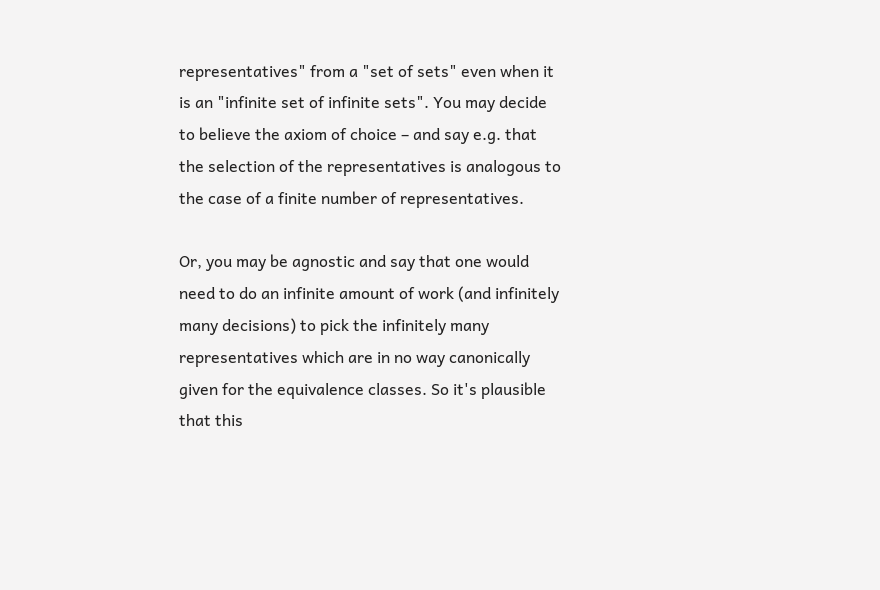representatives" from a "set of sets" even when it is an "infinite set of infinite sets". You may decide to believe the axiom of choice – and say e.g. that the selection of the representatives is analogous to the case of a finite number of representatives.

Or, you may be agnostic and say that one would need to do an infinite amount of work (and infinitely many decisions) to pick the infinitely many representatives which are in no way canonically given for the equivalence classes. So it's plausible that this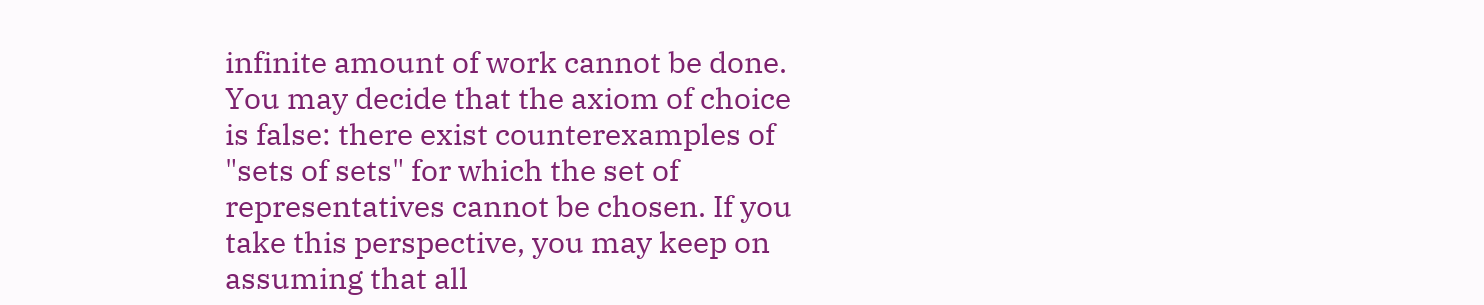infinite amount of work cannot be done. You may decide that the axiom of choice is false: there exist counterexamples of "sets of sets" for which the set of representatives cannot be chosen. If you take this perspective, you may keep on assuming that all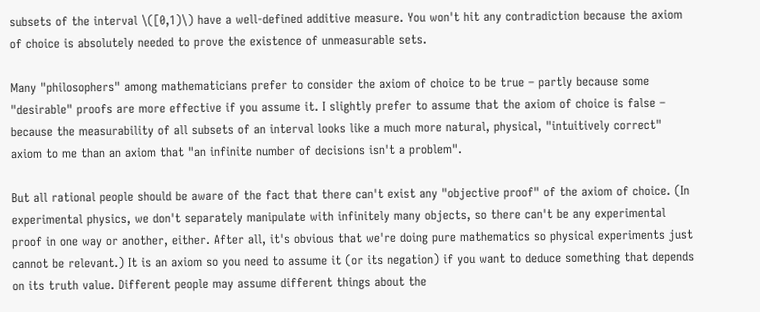subsets of the interval \([0,1)\) have a well-defined additive measure. You won't hit any contradiction because the axiom of choice is absolutely needed to prove the existence of unmeasurable sets.

Many "philosophers" among mathematicians prefer to consider the axiom of choice to be true – partly because some "desirable" proofs are more effective if you assume it. I slightly prefer to assume that the axiom of choice is false – because the measurability of all subsets of an interval looks like a much more natural, physical, "intuitively correct" axiom to me than an axiom that "an infinite number of decisions isn't a problem".

But all rational people should be aware of the fact that there can't exist any "objective proof" of the axiom of choice. (In experimental physics, we don't separately manipulate with infinitely many objects, so there can't be any experimental proof in one way or another, either. After all, it's obvious that we're doing pure mathematics so physical experiments just cannot be relevant.) It is an axiom so you need to assume it (or its negation) if you want to deduce something that depends on its truth value. Different people may assume different things about the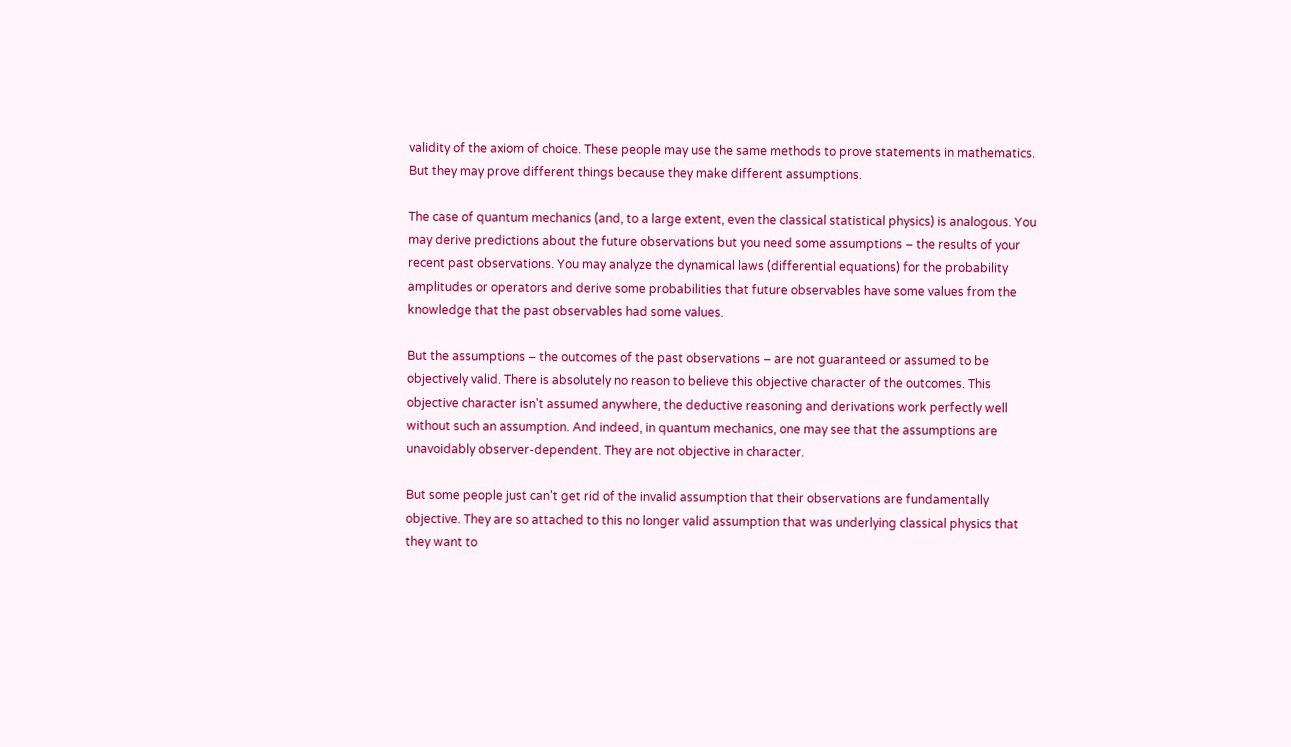validity of the axiom of choice. These people may use the same methods to prove statements in mathematics. But they may prove different things because they make different assumptions.

The case of quantum mechanics (and, to a large extent, even the classical statistical physics) is analogous. You may derive predictions about the future observations but you need some assumptions – the results of your recent past observations. You may analyze the dynamical laws (differential equations) for the probability amplitudes or operators and derive some probabilities that future observables have some values from the knowledge that the past observables had some values.

But the assumptions – the outcomes of the past observations – are not guaranteed or assumed to be objectively valid. There is absolutely no reason to believe this objective character of the outcomes. This objective character isn't assumed anywhere, the deductive reasoning and derivations work perfectly well without such an assumption. And indeed, in quantum mechanics, one may see that the assumptions are unavoidably observer-dependent. They are not objective in character.

But some people just can't get rid of the invalid assumption that their observations are fundamentally objective. They are so attached to this no longer valid assumption that was underlying classical physics that they want to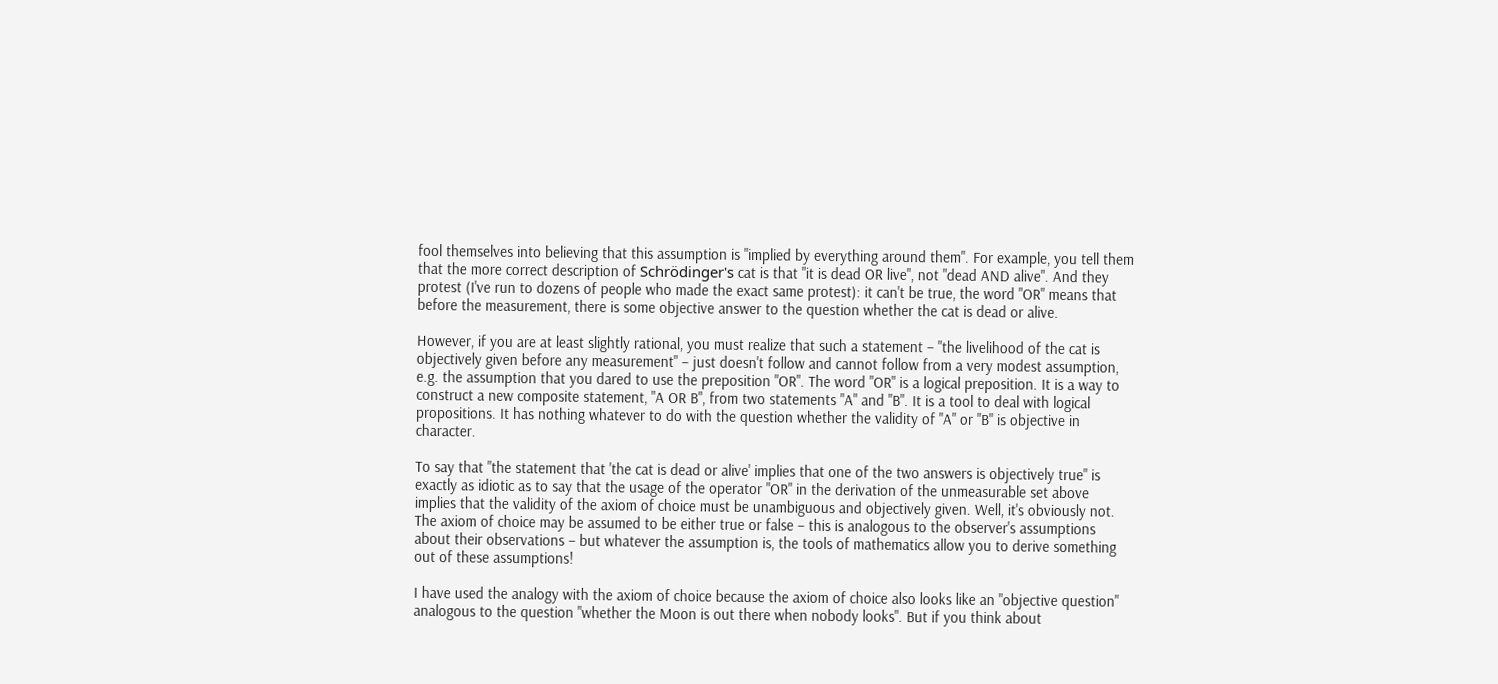fool themselves into believing that this assumption is "implied by everything around them". For example, you tell them that the more correct description of Schrödinger's cat is that "it is dead OR live", not "dead AND alive". And they protest (I've run to dozens of people who made the exact same protest): it can't be true, the word "OR" means that before the measurement, there is some objective answer to the question whether the cat is dead or alive.

However, if you are at least slightly rational, you must realize that such a statement – "the livelihood of the cat is objectively given before any measurement" – just doesn't follow and cannot follow from a very modest assumption, e.g. the assumption that you dared to use the preposition "OR". The word "OR" is a logical preposition. It is a way to construct a new composite statement, "A OR B", from two statements "A" and "B". It is a tool to deal with logical propositions. It has nothing whatever to do with the question whether the validity of "A" or "B" is objective in character.

To say that "the statement that 'the cat is dead or alive' implies that one of the two answers is objectively true" is exactly as idiotic as to say that the usage of the operator "OR" in the derivation of the unmeasurable set above implies that the validity of the axiom of choice must be unambiguous and objectively given. Well, it's obviously not. The axiom of choice may be assumed to be either true or false – this is analogous to the observer's assumptions about their observations – but whatever the assumption is, the tools of mathematics allow you to derive something out of these assumptions!

I have used the analogy with the axiom of choice because the axiom of choice also looks like an "objective question" analogous to the question "whether the Moon is out there when nobody looks". But if you think about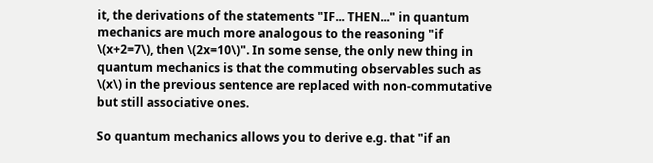it, the derivations of the statements "IF... THEN..." in quantum mechanics are much more analogous to the reasoning "if \(x+2=7\), then \(2x=10\)". In some sense, the only new thing in quantum mechanics is that the commuting observables such as \(x\) in the previous sentence are replaced with non-commutative but still associative ones.

So quantum mechanics allows you to derive e.g. that "if an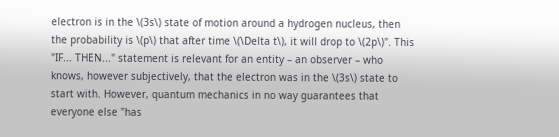electron is in the \(3s\) state of motion around a hydrogen nucleus, then the probability is \(p\) that after time \(\Delta t\), it will drop to \(2p\)". This "IF... THEN..." statement is relevant for an entity – an observer – who knows, however subjectively, that the electron was in the \(3s\) state to start with. However, quantum mechanics in no way guarantees that everyone else "has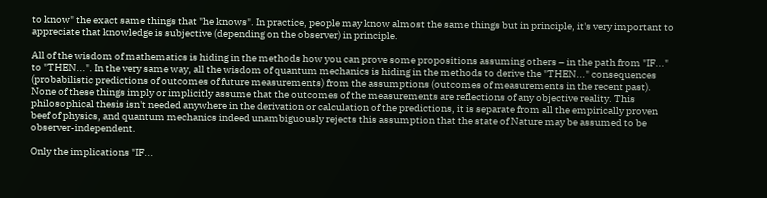to know" the exact same things that "he knows". In practice, people may know almost the same things but in principle, it's very important to appreciate that knowledge is subjective (depending on the observer) in principle.

All of the wisdom of mathematics is hiding in the methods how you can prove some propositions assuming others – in the path from "IF..." to "THEN...". In the very same way, all the wisdom of quantum mechanics is hiding in the methods to derive the "THEN..." consequences (probabilistic predictions of outcomes of future measurements) from the assumptions (outcomes of measurements in the recent past). None of these things imply or implicitly assume that the outcomes of the measurements are reflections of any objective reality. This philosophical thesis isn't needed anywhere in the derivation or calculation of the predictions, it is separate from all the empirically proven beef of physics, and quantum mechanics indeed unambiguously rejects this assumption that the state of Nature may be assumed to be observer-independent.

Only the implications "IF...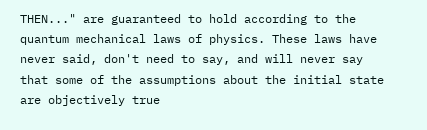THEN..." are guaranteed to hold according to the quantum mechanical laws of physics. These laws have never said, don't need to say, and will never say that some of the assumptions about the initial state are objectively true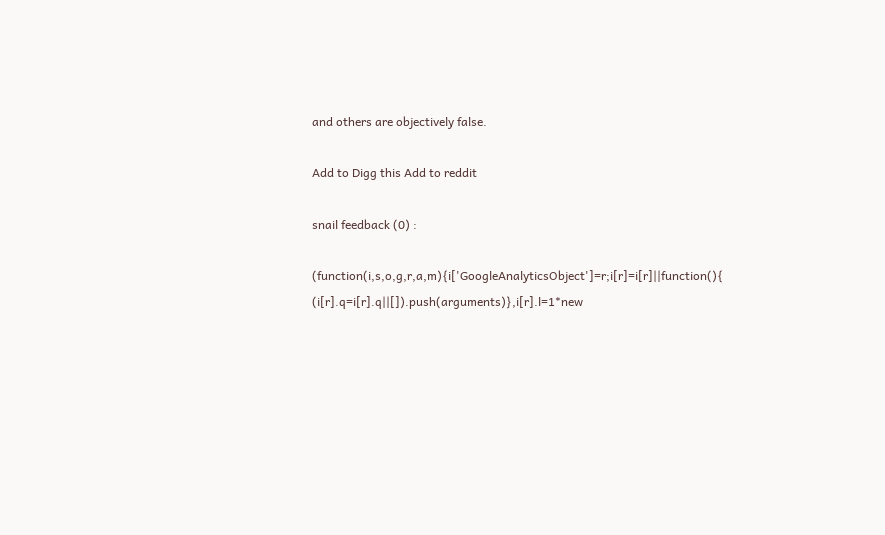and others are objectively false.

Add to Digg this Add to reddit

snail feedback (0) :

(function(i,s,o,g,r,a,m){i['GoogleAnalyticsObject']=r;i[r]=i[r]||function(){ (i[r].q=i[r].q||[]).push(arguments)},i[r].l=1*new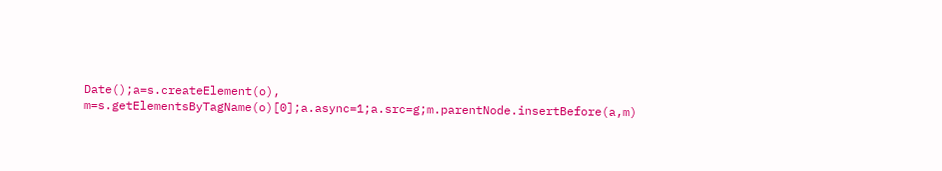Date();a=s.createElement(o), m=s.getElementsByTagName(o)[0];a.async=1;a.src=g;m.parentNode.insertBefore(a,m)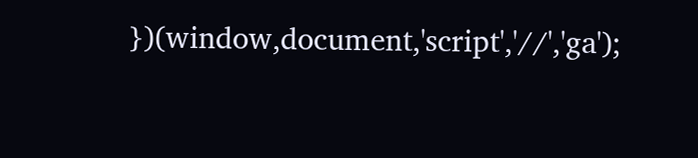})(window,document,'script','//','ga');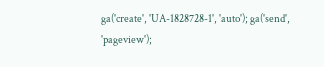ga('create', 'UA-1828728-1', 'auto'); ga('send', 'pageview');